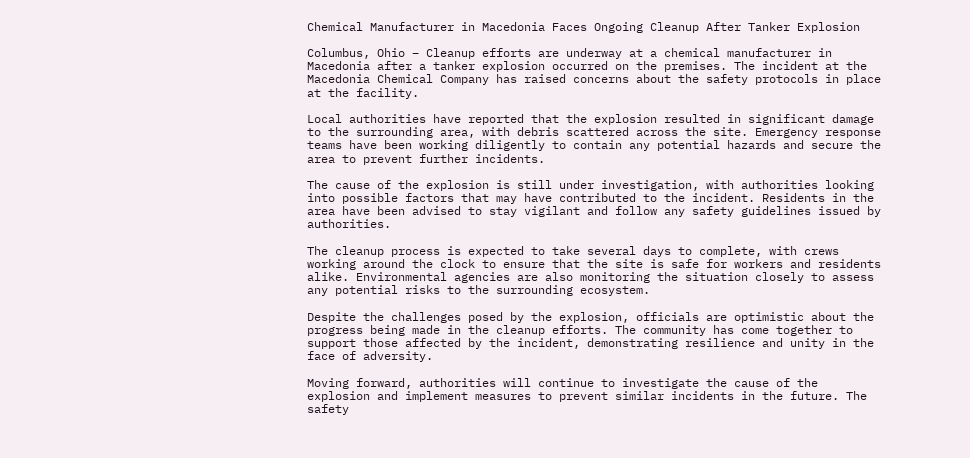Chemical Manufacturer in Macedonia Faces Ongoing Cleanup After Tanker Explosion

Columbus, Ohio – Cleanup efforts are underway at a chemical manufacturer in Macedonia after a tanker explosion occurred on the premises. The incident at the Macedonia Chemical Company has raised concerns about the safety protocols in place at the facility.

Local authorities have reported that the explosion resulted in significant damage to the surrounding area, with debris scattered across the site. Emergency response teams have been working diligently to contain any potential hazards and secure the area to prevent further incidents.

The cause of the explosion is still under investigation, with authorities looking into possible factors that may have contributed to the incident. Residents in the area have been advised to stay vigilant and follow any safety guidelines issued by authorities.

The cleanup process is expected to take several days to complete, with crews working around the clock to ensure that the site is safe for workers and residents alike. Environmental agencies are also monitoring the situation closely to assess any potential risks to the surrounding ecosystem.

Despite the challenges posed by the explosion, officials are optimistic about the progress being made in the cleanup efforts. The community has come together to support those affected by the incident, demonstrating resilience and unity in the face of adversity.

Moving forward, authorities will continue to investigate the cause of the explosion and implement measures to prevent similar incidents in the future. The safety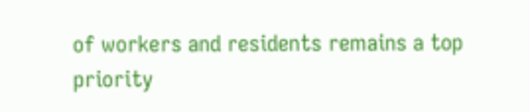of workers and residents remains a top priority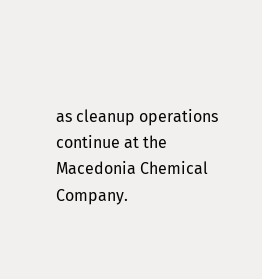as cleanup operations continue at the Macedonia Chemical Company.